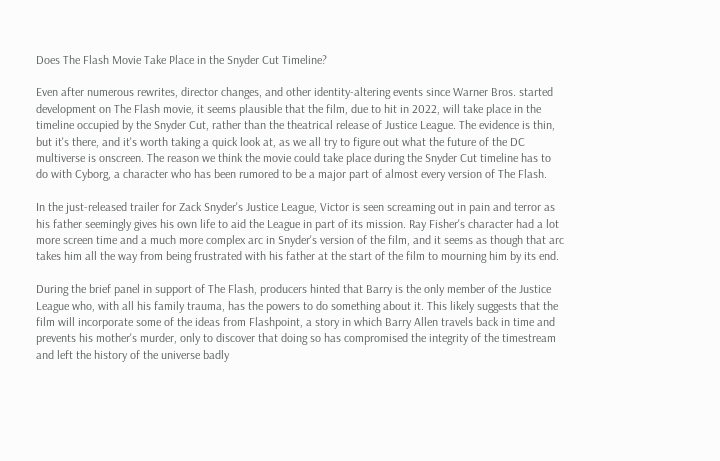Does The Flash Movie Take Place in the Snyder Cut Timeline?

Even after numerous rewrites, director changes, and other identity-altering events since Warner Bros. started development on The Flash movie, it seems plausible that the film, due to hit in 2022, will take place in the timeline occupied by the Snyder Cut, rather than the theatrical release of Justice League. The evidence is thin, but it's there, and it's worth taking a quick look at, as we all try to figure out what the future of the DC multiverse is onscreen. The reason we think the movie could take place during the Snyder Cut timeline has to do with Cyborg, a character who has been rumored to be a major part of almost every version of The Flash.

In the just-released trailer for Zack Snyder's Justice League, Victor is seen screaming out in pain and terror as his father seemingly gives his own life to aid the League in part of its mission. Ray Fisher's character had a lot more screen time and a much more complex arc in Snyder's version of the film, and it seems as though that arc takes him all the way from being frustrated with his father at the start of the film to mourning him by its end.

During the brief panel in support of The Flash, producers hinted that Barry is the only member of the Justice League who, with all his family trauma, has the powers to do something about it. This likely suggests that the film will incorporate some of the ideas from Flashpoint, a story in which Barry Allen travels back in time and prevents his mother's murder, only to discover that doing so has compromised the integrity of the timestream and left the history of the universe badly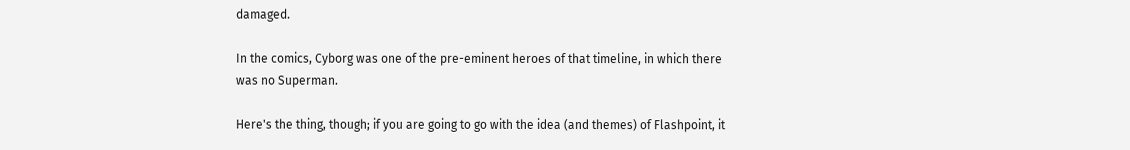damaged.

In the comics, Cyborg was one of the pre-eminent heroes of that timeline, in which there was no Superman.

Here's the thing, though; if you are going to go with the idea (and themes) of Flashpoint, it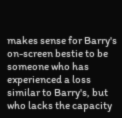makes sense for Barry's on-screen bestie to be someone who has experienced a loss similar to Barry's, but who lacks the capacity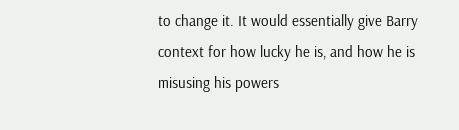to change it. It would essentially give Barry context for how lucky he is, and how he is misusing his powers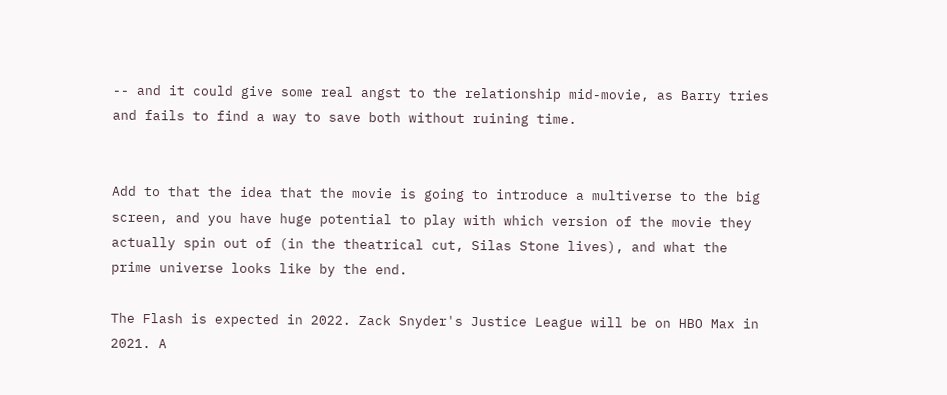-- and it could give some real angst to the relationship mid-movie, as Barry tries and fails to find a way to save both without ruining time.


Add to that the idea that the movie is going to introduce a multiverse to the big screen, and you have huge potential to play with which version of the movie they actually spin out of (in the theatrical cut, Silas Stone lives), and what the prime universe looks like by the end.

The Flash is expected in 2022. Zack Snyder's Justice League will be on HBO Max in 2021. A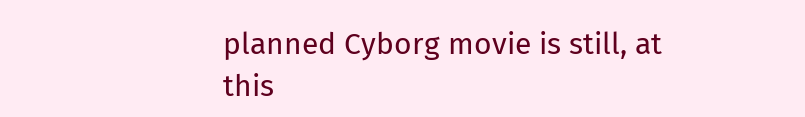planned Cyborg movie is still, at this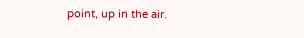point, up in the air.